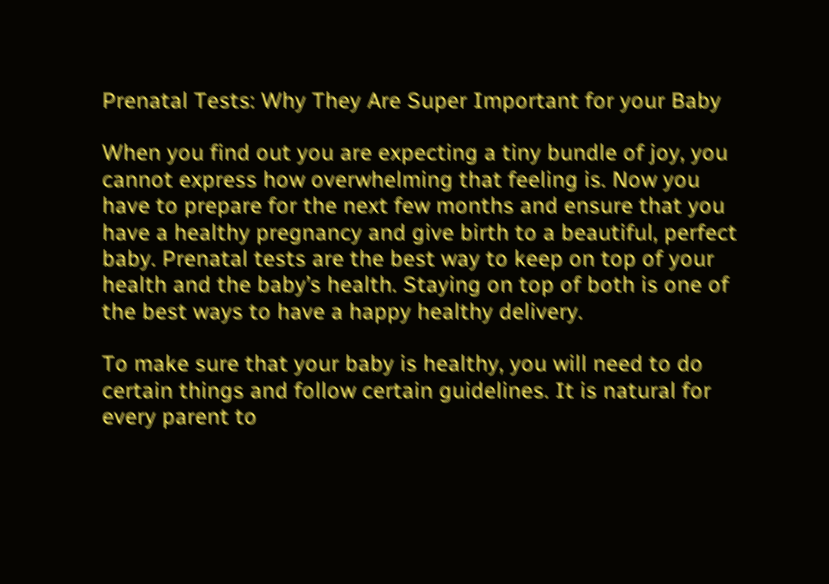Prenatal Tests: Why They Are Super Important for your Baby

When you find out you are expecting a tiny bundle of joy, you cannot express how overwhelming that feeling is. Now you have to prepare for the next few months and ensure that you have a healthy pregnancy and give birth to a beautiful, perfect baby. Prenatal tests are the best way to keep on top of your health and the baby’s health. Staying on top of both is one of the best ways to have a happy healthy delivery.

To make sure that your baby is healthy, you will need to do certain things and follow certain guidelines. It is natural for every parent to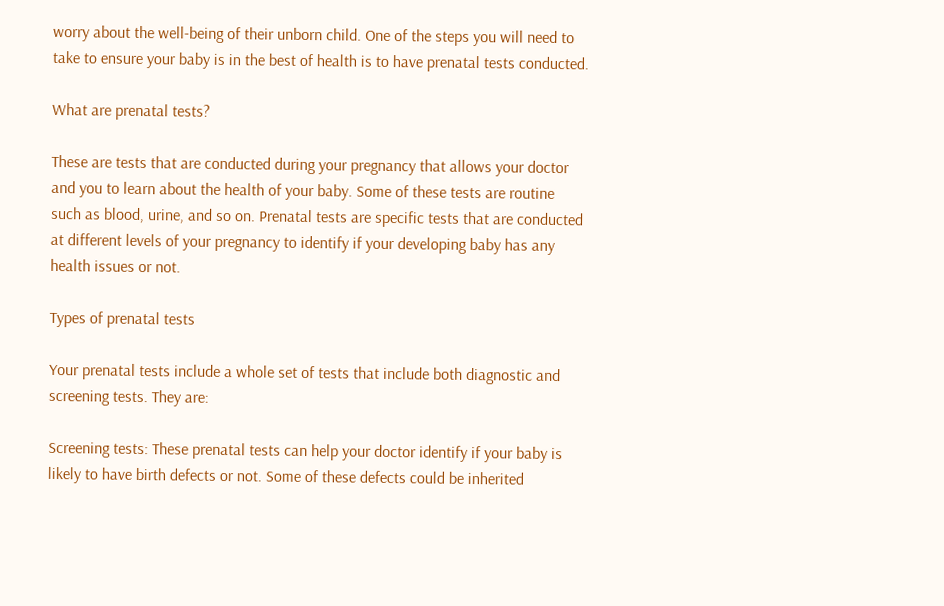worry about the well-being of their unborn child. One of the steps you will need to take to ensure your baby is in the best of health is to have prenatal tests conducted.

What are prenatal tests?

These are tests that are conducted during your pregnancy that allows your doctor and you to learn about the health of your baby. Some of these tests are routine such as blood, urine, and so on. Prenatal tests are specific tests that are conducted at different levels of your pregnancy to identify if your developing baby has any health issues or not.

Types of prenatal tests

Your prenatal tests include a whole set of tests that include both diagnostic and screening tests. They are:

Screening tests: These prenatal tests can help your doctor identify if your baby is likely to have birth defects or not. Some of these defects could be inherited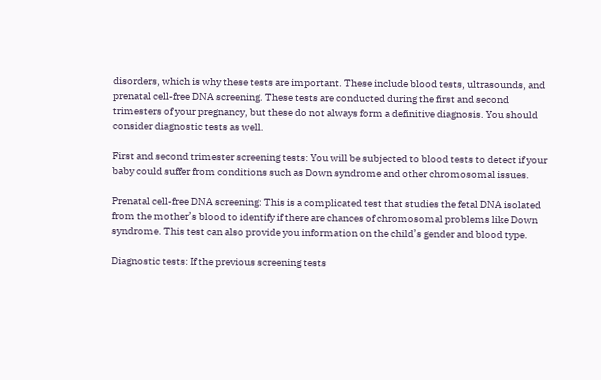disorders, which is why these tests are important. These include blood tests, ultrasounds, and prenatal cell-free DNA screening. These tests are conducted during the first and second trimesters of your pregnancy, but these do not always form a definitive diagnosis. You should consider diagnostic tests as well.

First and second trimester screening tests: You will be subjected to blood tests to detect if your baby could suffer from conditions such as Down syndrome and other chromosomal issues.

Prenatal cell-free DNA screening: This is a complicated test that studies the fetal DNA isolated from the mother’s blood to identify if there are chances of chromosomal problems like Down syndrome. This test can also provide you information on the child’s gender and blood type.

Diagnostic tests: If the previous screening tests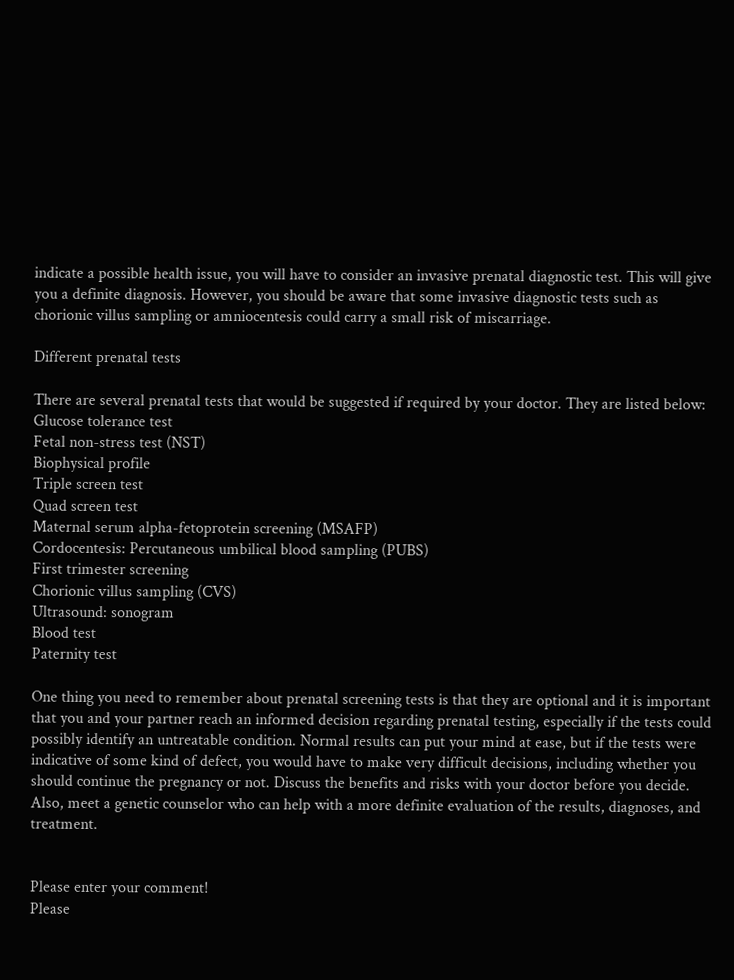indicate a possible health issue, you will have to consider an invasive prenatal diagnostic test. This will give you a definite diagnosis. However, you should be aware that some invasive diagnostic tests such as chorionic villus sampling or amniocentesis could carry a small risk of miscarriage.

Different prenatal tests

There are several prenatal tests that would be suggested if required by your doctor. They are listed below:
Glucose tolerance test
Fetal non-stress test (NST)
Biophysical profile
Triple screen test
Quad screen test
Maternal serum alpha-fetoprotein screening (MSAFP)
Cordocentesis: Percutaneous umbilical blood sampling (PUBS)
First trimester screening
Chorionic villus sampling (CVS)
Ultrasound: sonogram
Blood test
Paternity test

One thing you need to remember about prenatal screening tests is that they are optional and it is important that you and your partner reach an informed decision regarding prenatal testing, especially if the tests could possibly identify an untreatable condition. Normal results can put your mind at ease, but if the tests were indicative of some kind of defect, you would have to make very difficult decisions, including whether you should continue the pregnancy or not. Discuss the benefits and risks with your doctor before you decide. Also, meet a genetic counselor who can help with a more definite evaluation of the results, diagnoses, and treatment.


Please enter your comment!
Please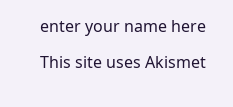enter your name here

This site uses Akismet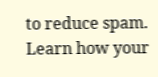to reduce spam. Learn how your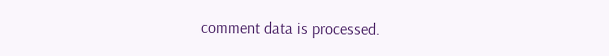comment data is processed.